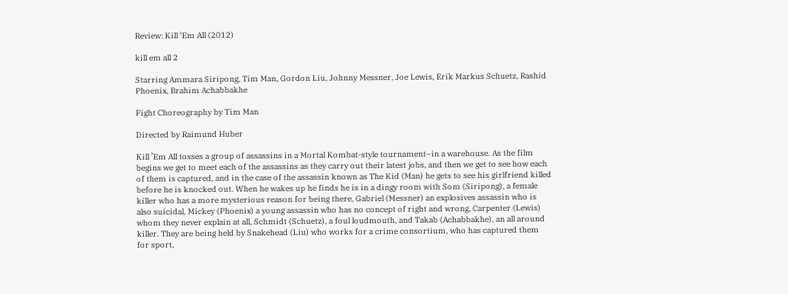Review: Kill ‘Em All (2012)

kill em all 2

Starring Ammara Siripong, Tim Man, Gordon Liu, Johnny Messner, Joe Lewis, Erik Markus Schuetz, Rashid Phoenix, Brahim Achabbakhe

Fight Choreography by Tim Man

Directed by Raimund Huber

Kill ’Em All tosses a group of assassins in a Mortal Kombat-style tournament–in a warehouse. As the film begins we get to meet each of the assassins as they carry out their latest jobs, and then we get to see how each of them is captured, and in the case of the assassin known as The Kid (Man) he gets to see his girlfriend killed before he is knocked out. When he wakes up he finds he is in a dingy room with Som (Siripong), a female killer who has a more mysterious reason for being there, Gabriel (Messner) an explosives assassin who is also suicidal, Mickey (Phoenix) a young assassin who has no concept of right and wrong, Carpenter (Lewis) whom they never explain at all, Schmidt (Schuetz), a foul loudmouth, and Takab (Achabbakhe), an all around killer. They are being held by Snakehead (Liu) who works for a crime consortium, who has captured them for sport,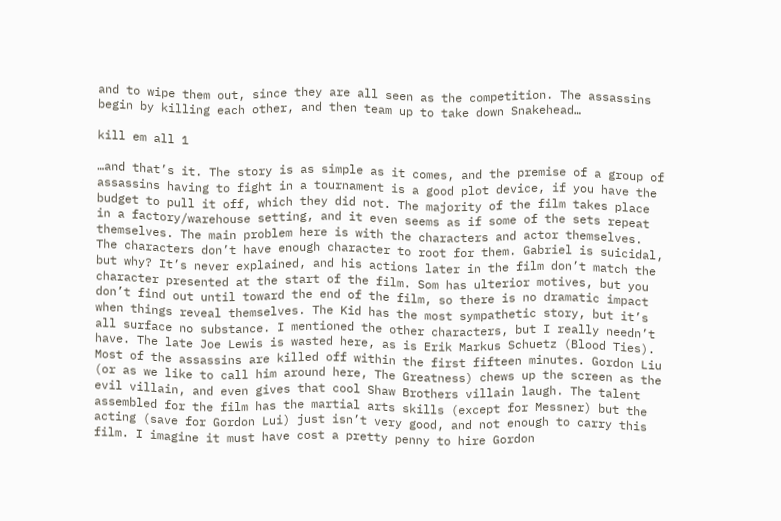and to wipe them out, since they are all seen as the competition. The assassins begin by killing each other, and then team up to take down Snakehead…

kill em all 1

…and that’s it. The story is as simple as it comes, and the premise of a group of assassins having to fight in a tournament is a good plot device, if you have the budget to pull it off, which they did not. The majority of the film takes place in a factory/warehouse setting, and it even seems as if some of the sets repeat themselves. The main problem here is with the characters and actor themselves. The characters don’t have enough character to root for them. Gabriel is suicidal, but why? It’s never explained, and his actions later in the film don’t match the character presented at the start of the film. Som has ulterior motives, but you don’t find out until toward the end of the film, so there is no dramatic impact when things reveal themselves. The Kid has the most sympathetic story, but it’s all surface no substance. I mentioned the other characters, but I really needn’t have. The late Joe Lewis is wasted here, as is Erik Markus Schuetz (Blood Ties). Most of the assassins are killed off within the first fifteen minutes. Gordon Liu (or as we like to call him around here, The Greatness) chews up the screen as the evil villain, and even gives that cool Shaw Brothers villain laugh. The talent assembled for the film has the martial arts skills (except for Messner) but the acting (save for Gordon Lui) just isn’t very good, and not enough to carry this film. I imagine it must have cost a pretty penny to hire Gordon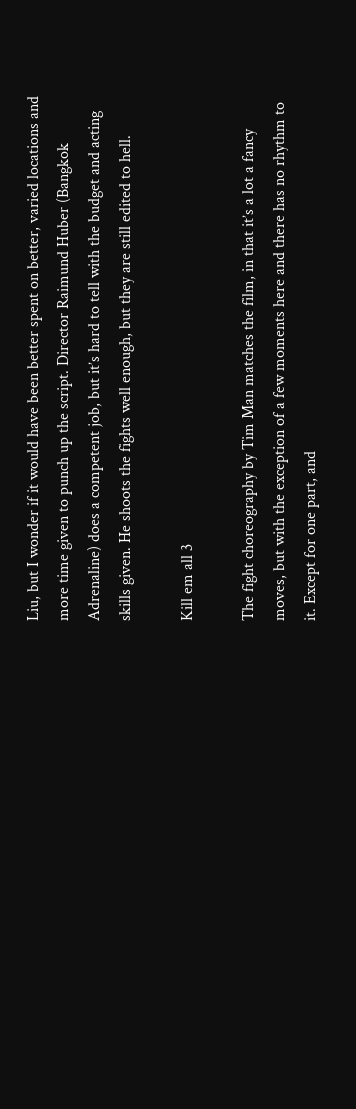Liu, but I wonder if it would have been better spent on better, varied locations and more time given to punch up the script. Director Raimund Huber (Bangkok Adrenaline) does a competent job, but it’s hard to tell with the budget and acting skills given. He shoots the fights well enough, but they are still edited to hell.

Kill em all 3

The fight choreography by Tim Man matches the film, in that it’s a lot a fancy moves, but with the exception of a few moments here and there has no rhythm to it. Except for one part, and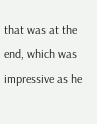that was at the end, which was impressive as he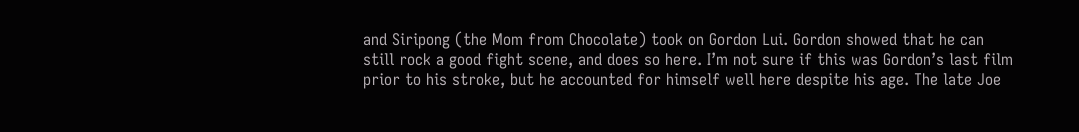and Siripong (the Mom from Chocolate) took on Gordon Lui. Gordon showed that he can still rock a good fight scene, and does so here. I’m not sure if this was Gordon’s last film prior to his stroke, but he accounted for himself well here despite his age. The late Joe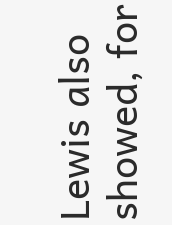Lewis also showed, for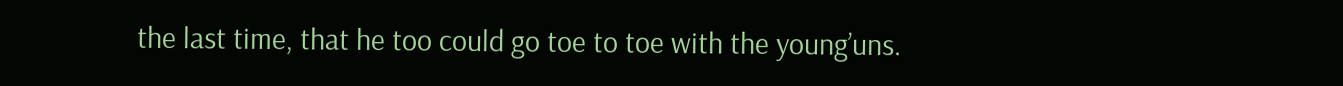the last time, that he too could go toe to toe with the young’uns.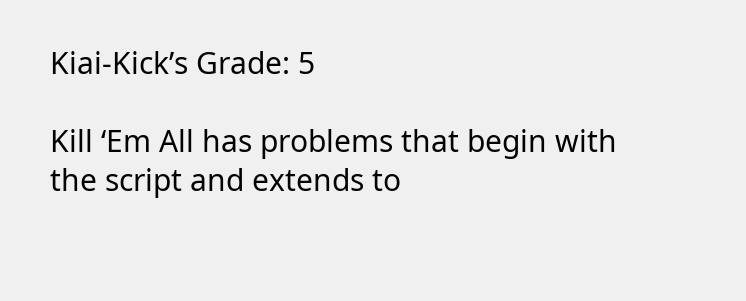Kiai-Kick’s Grade: 5

Kill ‘Em All has problems that begin with the script and extends to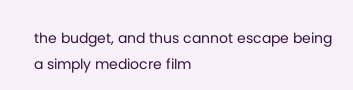the budget, and thus cannot escape being a simply mediocre film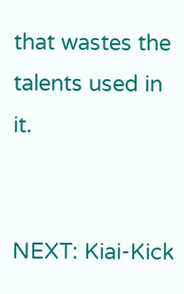that wastes the talents used in it.


NEXT: Kiai-Kick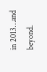in 2013…and beyond.